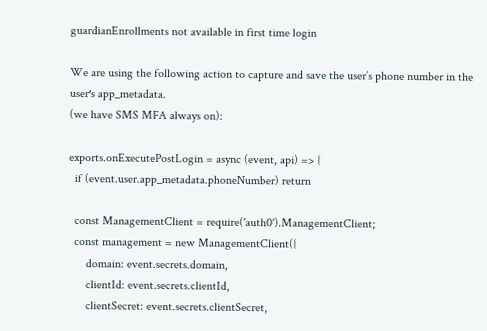guardianEnrollments not available in first time login

We are using the following action to capture and save the user’s phone number in the user׳s app_metadata.
(we have SMS MFA always on):

exports.onExecutePostLogin = async (event, api) => {
  if (event.user.app_metadata.phoneNumber) return

  const ManagementClient = require('auth0').ManagementClient;
  const management = new ManagementClient({
      domain: event.secrets.domain,
      clientId: event.secrets.clientId,
      clientSecret: event.secrets.clientSecret,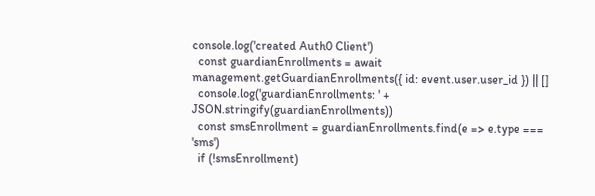console.log('created Auth0 Client')
  const guardianEnrollments = await management.getGuardianEnrollments({ id: event.user.user_id }) || []
  console.log('guardianEnrollments: ' + JSON.stringify(guardianEnrollments))
  const smsEnrollment = guardianEnrollments.find(e => e.type === 'sms')
  if (!smsEnrollment)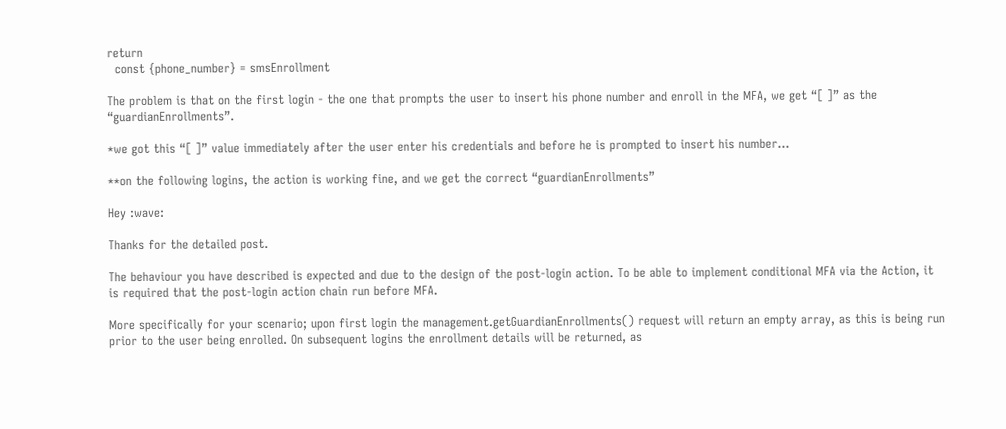return
  const {phone_number} = smsEnrollment

The problem is that on the first login - the one that prompts the user to insert his phone number and enroll in the MFA, we get “[ ]” as the “guardianEnrollments”.

*we got this “[ ]” value immediately after the user enter his credentials and before he is prompted to insert his number…

**on the following logins, the action is working fine, and we get the correct “guardianEnrollments”

Hey :wave:

Thanks for the detailed post.

The behaviour you have described is expected and due to the design of the post-login action. To be able to implement conditional MFA via the Action, it is required that the post-login action chain run before MFA.

More specifically for your scenario; upon first login the management.getGuardianEnrollments() request will return an empty array, as this is being run prior to the user being enrolled. On subsequent logins the enrollment details will be returned, as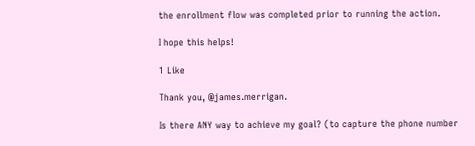the enrollment flow was completed prior to running the action.

I hope this helps!

1 Like

Thank you, @james.merrigan.

Is there ANY way to achieve my goal? (to capture the phone number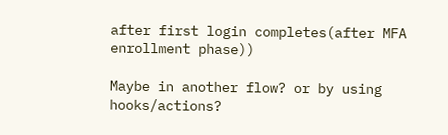after first login completes(after MFA enrollment phase))

Maybe in another flow? or by using hooks/actions?